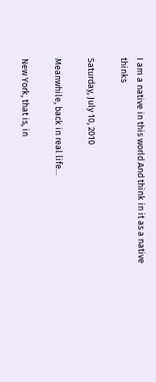I am a native in this world And think in it as a native thinks

Saturday, July 10, 2010

Meanwhile, back in real life...

New York, that is, in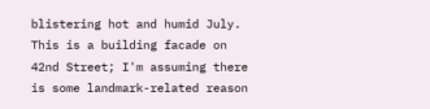blistering hot and humid July. This is a building facade on 42nd Street; I'm assuming there is some landmark-related reason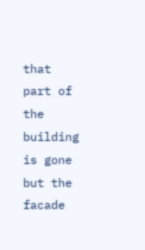that part of the building is gone but the facade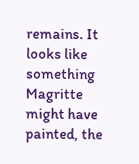remains. It looks like something Magritte might have painted, the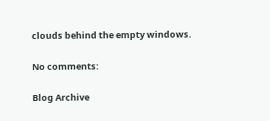clouds behind the empty windows.

No comments:

Blog Archive